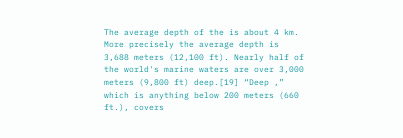The average depth of the is about 4 km. More precisely the average depth is 3,688 meters (12,100 ft). Nearly half of the world's marine waters are over 3,000 meters (9,800 ft) deep.[19] “Deep ,” which is anything below 200 meters (660 ft.), covers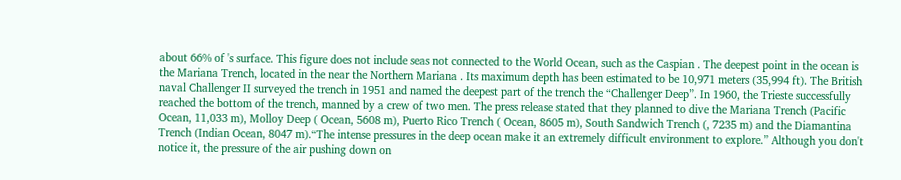about 66% of 's surface. This figure does not include seas not connected to the World Ocean, such as the Caspian . The deepest point in the ocean is the Mariana Trench, located in the near the Northern Mariana . Its maximum depth has been estimated to be 10,971 meters (35,994 ft). The British naval Challenger II surveyed the trench in 1951 and named the deepest part of the trench the “Challenger Deep”. In 1960, the Trieste successfully reached the bottom of the trench, manned by a crew of two men. The press release stated that they planned to dive the Mariana Trench (Pacific Ocean, 11,033 m), Molloy Deep ( Ocean, 5608 m), Puerto Rico Trench ( Ocean, 8605 m), South Sandwich Trench (, 7235 m) and the Diamantina Trench (Indian Ocean, 8047 m).“The intense pressures in the deep ocean make it an extremely difficult environment to explore.” Although you don't notice it, the pressure of the air pushing down on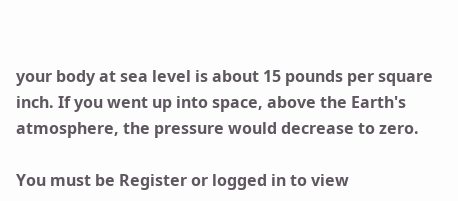your body at sea level is about 15 pounds per square inch. If you went up into space, above the Earth's atmosphere, the pressure would decrease to zero.

You must be Register or logged in to view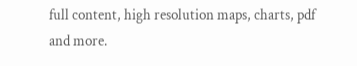full content, high resolution maps, charts, pdf and more.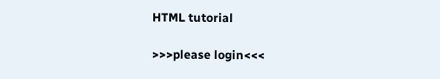HTML tutorial

>>>please login<<<